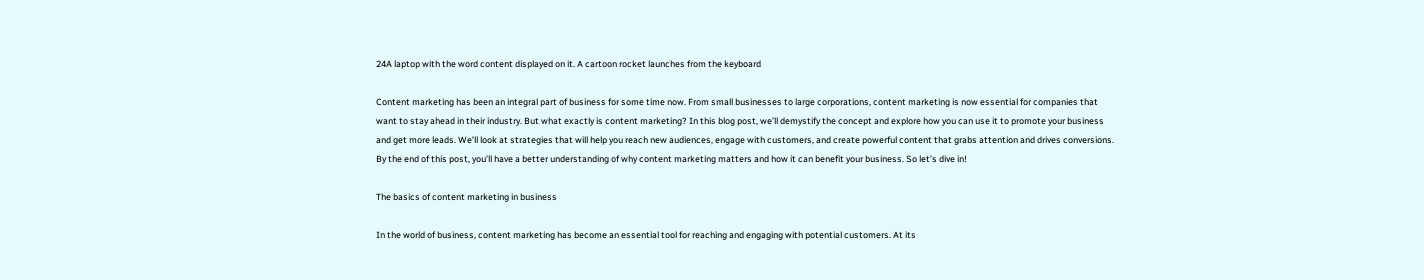24A laptop with the word content displayed on it. A cartoon rocket launches from the keyboard

Content marketing has been an integral part of business for some time now. From small businesses to large corporations, content marketing is now essential for companies that want to stay ahead in their industry. But what exactly is content marketing? In this blog post, we’ll demystify the concept and explore how you can use it to promote your business and get more leads. We’ll look at strategies that will help you reach new audiences, engage with customers, and create powerful content that grabs attention and drives conversions. By the end of this post, you’ll have a better understanding of why content marketing matters and how it can benefit your business. So let’s dive in!

The basics of content marketing in business

In the world of business, content marketing has become an essential tool for reaching and engaging with potential customers. At its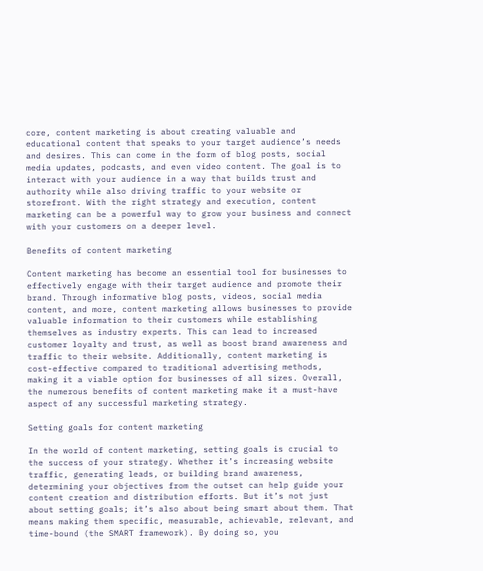core, content marketing is about creating valuable and educational content that speaks to your target audience’s needs and desires. This can come in the form of blog posts, social media updates, podcasts, and even video content. The goal is to interact with your audience in a way that builds trust and authority while also driving traffic to your website or storefront. With the right strategy and execution, content marketing can be a powerful way to grow your business and connect with your customers on a deeper level.

Benefits of content marketing

Content marketing has become an essential tool for businesses to effectively engage with their target audience and promote their brand. Through informative blog posts, videos, social media content, and more, content marketing allows businesses to provide valuable information to their customers while establishing themselves as industry experts. This can lead to increased customer loyalty and trust, as well as boost brand awareness and traffic to their website. Additionally, content marketing is cost-effective compared to traditional advertising methods, making it a viable option for businesses of all sizes. Overall, the numerous benefits of content marketing make it a must-have aspect of any successful marketing strategy.

Setting goals for content marketing

In the world of content marketing, setting goals is crucial to the success of your strategy. Whether it’s increasing website traffic, generating leads, or building brand awareness, determining your objectives from the outset can help guide your content creation and distribution efforts. But it’s not just about setting goals; it’s also about being smart about them. That means making them specific, measurable, achievable, relevant, and time-bound (the SMART framework). By doing so, you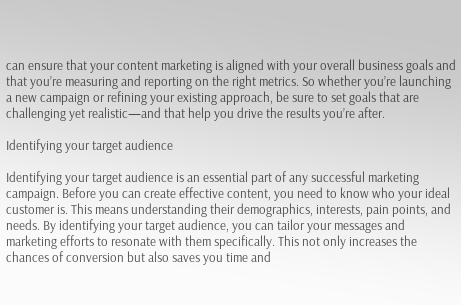can ensure that your content marketing is aligned with your overall business goals and that you’re measuring and reporting on the right metrics. So whether you’re launching a new campaign or refining your existing approach, be sure to set goals that are challenging yet realistic—and that help you drive the results you’re after.

Identifying your target audience

Identifying your target audience is an essential part of any successful marketing campaign. Before you can create effective content, you need to know who your ideal customer is. This means understanding their demographics, interests, pain points, and needs. By identifying your target audience, you can tailor your messages and marketing efforts to resonate with them specifically. This not only increases the chances of conversion but also saves you time and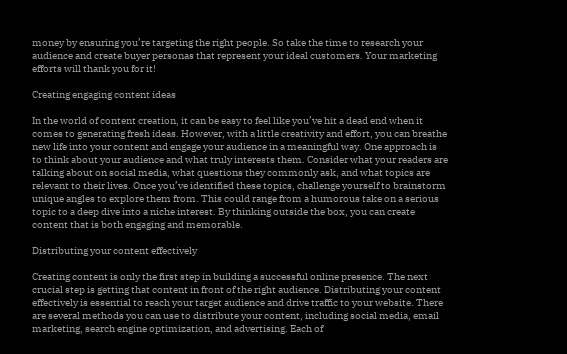money by ensuring you’re targeting the right people. So take the time to research your audience and create buyer personas that represent your ideal customers. Your marketing efforts will thank you for it!

Creating engaging content ideas

In the world of content creation, it can be easy to feel like you’ve hit a dead end when it comes to generating fresh ideas. However, with a little creativity and effort, you can breathe new life into your content and engage your audience in a meaningful way. One approach is to think about your audience and what truly interests them. Consider what your readers are talking about on social media, what questions they commonly ask, and what topics are relevant to their lives. Once you’ve identified these topics, challenge yourself to brainstorm unique angles to explore them from. This could range from a humorous take on a serious topic to a deep dive into a niche interest. By thinking outside the box, you can create content that is both engaging and memorable.

Distributing your content effectively

Creating content is only the first step in building a successful online presence. The next crucial step is getting that content in front of the right audience. Distributing your content effectively is essential to reach your target audience and drive traffic to your website. There are several methods you can use to distribute your content, including social media, email marketing, search engine optimization, and advertising. Each of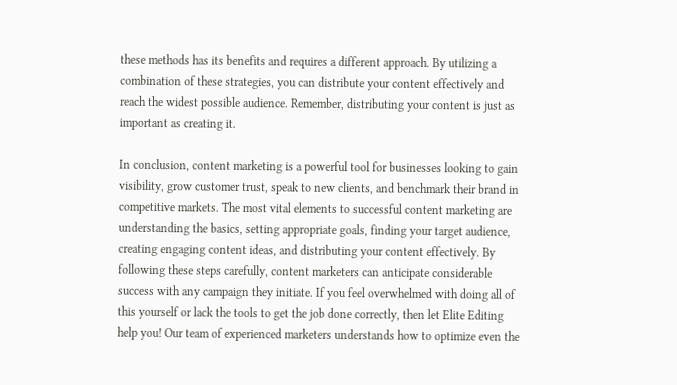these methods has its benefits and requires a different approach. By utilizing a combination of these strategies, you can distribute your content effectively and reach the widest possible audience. Remember, distributing your content is just as important as creating it.

In conclusion, content marketing is a powerful tool for businesses looking to gain visibility, grow customer trust, speak to new clients, and benchmark their brand in competitive markets. The most vital elements to successful content marketing are understanding the basics, setting appropriate goals, finding your target audience, creating engaging content ideas, and distributing your content effectively. By following these steps carefully, content marketers can anticipate considerable success with any campaign they initiate. If you feel overwhelmed with doing all of this yourself or lack the tools to get the job done correctly, then let Elite Editing help you! Our team of experienced marketers understands how to optimize even the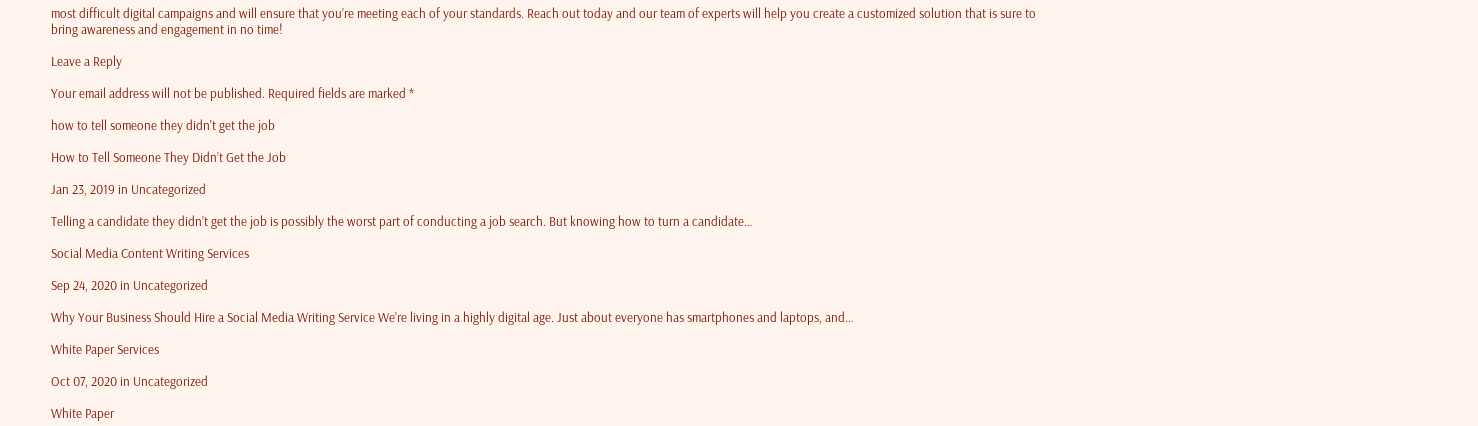most difficult digital campaigns and will ensure that you’re meeting each of your standards. Reach out today and our team of experts will help you create a customized solution that is sure to bring awareness and engagement in no time!

Leave a Reply

Your email address will not be published. Required fields are marked *

how to tell someone they didn't get the job

How to Tell Someone They Didn’t Get the Job

Jan 23, 2019 in Uncategorized

Telling a candidate they didn’t get the job is possibly the worst part of conducting a job search. But knowing how to turn a candidate…

Social Media Content Writing Services

Sep 24, 2020 in Uncategorized

Why Your Business Should Hire a Social Media Writing Service We’re living in a highly digital age. Just about everyone has smartphones and laptops, and…

White Paper Services

Oct 07, 2020 in Uncategorized

White Paper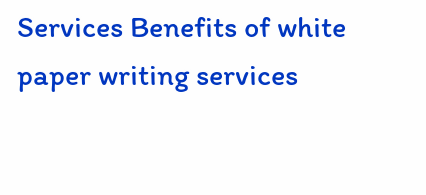Services Benefits of white paper writing services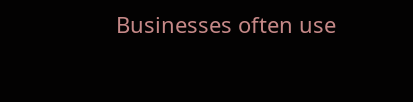Businesses often use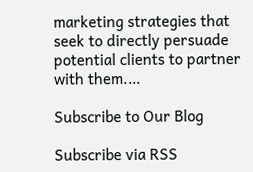marketing strategies that seek to directly persuade potential clients to partner with them.…

Subscribe to Our Blog

Subscribe via RSS